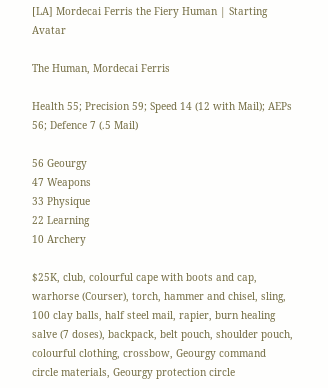[LA] Mordecai Ferris the Fiery Human | Starting Avatar

The Human, Mordecai Ferris

Health 55; Precision 59; Speed 14 (12 with Mail); AEPs 56; Defence 7 (.5 Mail)

56 Geourgy
47 Weapons
33 Physique
22 Learning
10 Archery

$25K, club, colourful cape with boots and cap, warhorse (Courser), torch, hammer and chisel, sling, 100 clay balls, half steel mail, rapier, burn healing salve (7 doses), backpack, belt pouch, shoulder pouch, colourful clothing, crossbow, Geourgy command circle materials, Geourgy protection circle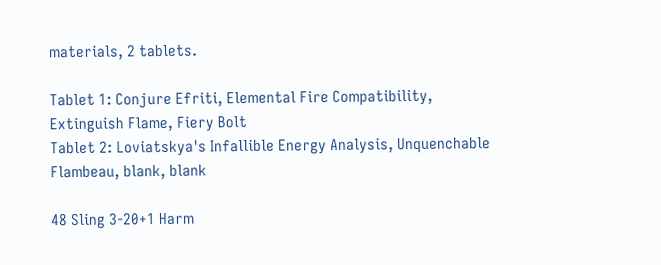materials, 2 tablets.

Tablet 1: Conjure Efriti, Elemental Fire Compatibility, Extinguish Flame, Fiery Bolt
Tablet 2: Loviatskya's Infallible Energy Analysis, Unquenchable Flambeau, blank, blank

48 Sling 3-20+1 Harm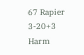67 Rapier 3-20+3 Harm